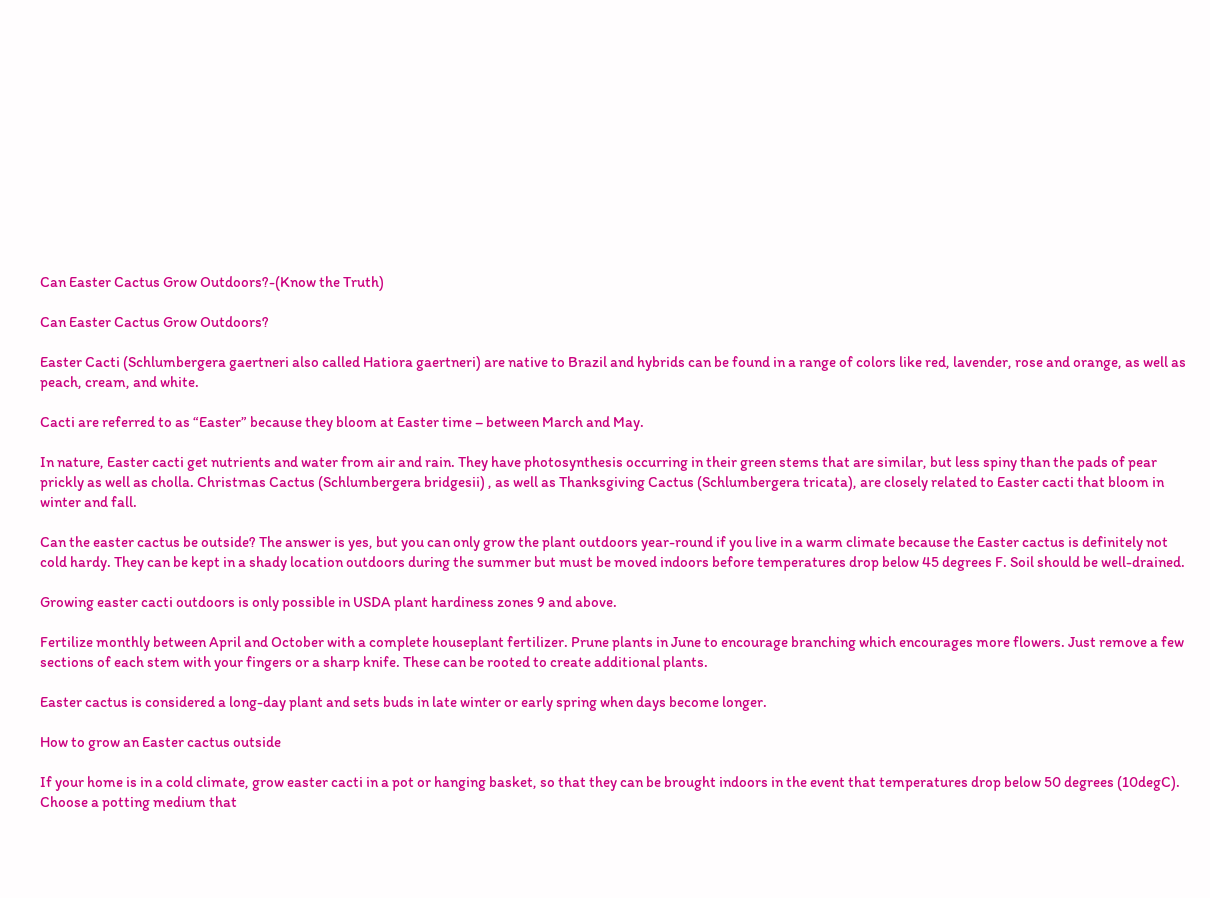Can Easter Cactus Grow Outdoors?-(Know the Truth)

Can Easter Cactus Grow Outdoors?

Easter Cacti (Schlumbergera gaertneri also called Hatiora gaertneri) are native to Brazil and hybrids can be found in a range of colors like red, lavender, rose and orange, as well as peach, cream, and white.

Cacti are referred to as “Easter” because they bloom at Easter time – between March and May.

In nature, Easter cacti get nutrients and water from air and rain. They have photosynthesis occurring in their green stems that are similar, but less spiny than the pads of pear prickly as well as cholla. Christmas Cactus (Schlumbergera bridgesii) , as well as Thanksgiving Cactus (Schlumbergera tricata), are closely related to Easter cacti that bloom in winter and fall.

Can the easter cactus be outside? The answer is yes, but you can only grow the plant outdoors year-round if you live in a warm climate because the Easter cactus is definitely not cold hardy. They can be kept in a shady location outdoors during the summer but must be moved indoors before temperatures drop below 45 degrees F. Soil should be well-drained.

Growing easter cacti outdoors is only possible in USDA plant hardiness zones 9 and above.

Fertilize monthly between April and October with a complete houseplant fertilizer. Prune plants in June to encourage branching which encourages more flowers. Just remove a few sections of each stem with your fingers or a sharp knife. These can be rooted to create additional plants.

Easter cactus is considered a long-day plant and sets buds in late winter or early spring when days become longer.

How to grow an Easter cactus outside

If your home is in a cold climate, grow easter cacti in a pot or hanging basket, so that they can be brought indoors in the event that temperatures drop below 50 degrees (10degC). Choose a potting medium that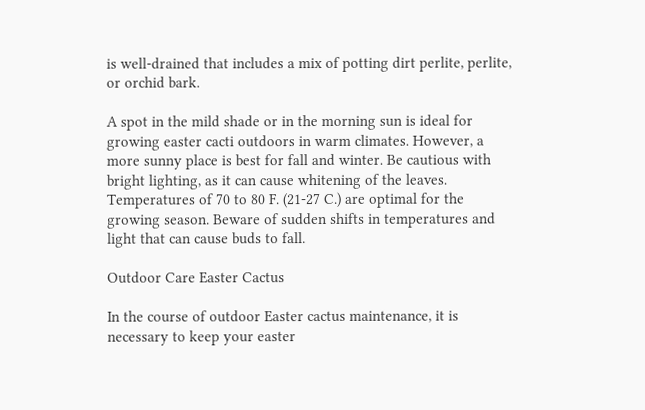is well-drained that includes a mix of potting dirt perlite, perlite, or orchid bark.

A spot in the mild shade or in the morning sun is ideal for growing easter cacti outdoors in warm climates. However, a more sunny place is best for fall and winter. Be cautious with bright lighting, as it can cause whitening of the leaves. Temperatures of 70 to 80 F. (21-27 C.) are optimal for the growing season. Beware of sudden shifts in temperatures and light that can cause buds to fall.

Outdoor Care Easter Cactus

In the course of outdoor Easter cactus maintenance, it is necessary to keep your easter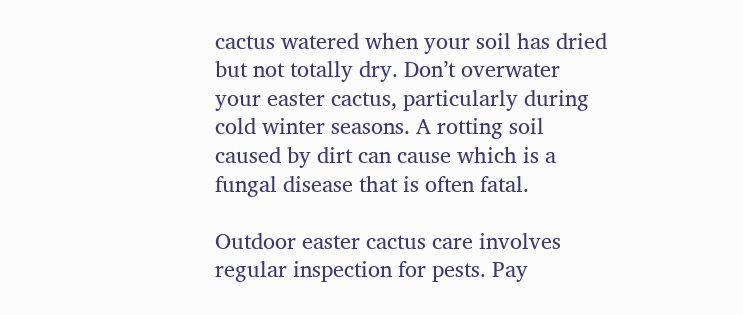cactus watered when your soil has dried but not totally dry. Don’t overwater your easter cactus, particularly during cold winter seasons. A rotting soil caused by dirt can cause which is a fungal disease that is often fatal.

Outdoor easter cactus care involves regular inspection for pests. Pay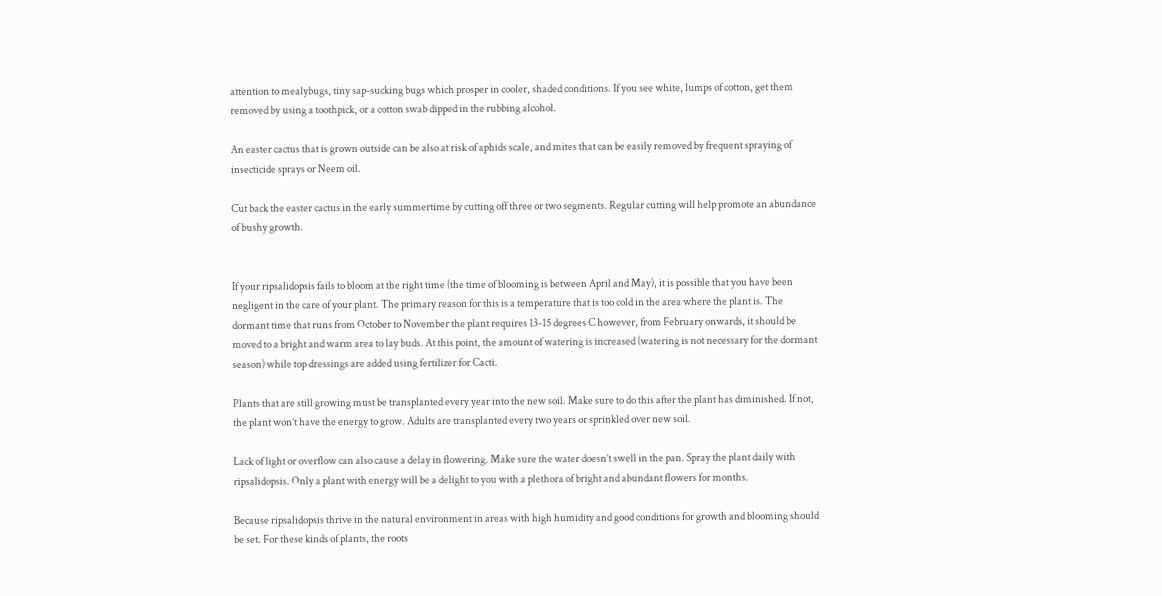attention to mealybugs, tiny sap-sucking bugs which prosper in cooler, shaded conditions. If you see white, lumps of cotton, get them removed by using a toothpick, or a cotton swab dipped in the rubbing alcohol.

An easter cactus that is grown outside can be also at risk of aphids scale, and mites that can be easily removed by frequent spraying of insecticide sprays or Neem oil.

Cut back the easter cactus in the early summertime by cutting off three or two segments. Regular cutting will help promote an abundance of bushy growth.


If your ripsalidopsis fails to bloom at the right time (the time of blooming is between April and May), it is possible that you have been negligent in the care of your plant. The primary reason for this is a temperature that is too cold in the area where the plant is. The dormant time that runs from October to November the plant requires 13-15 degrees C however, from February onwards, it should be moved to a bright and warm area to lay buds. At this point, the amount of watering is increased (watering is not necessary for the dormant season) while top dressings are added using fertilizer for Cacti.

Plants that are still growing must be transplanted every year into the new soil. Make sure to do this after the plant has diminished. If not, the plant won’t have the energy to grow. Adults are transplanted every two years or sprinkled over new soil.

Lack of light or overflow can also cause a delay in flowering. Make sure the water doesn’t swell in the pan. Spray the plant daily with ripsalidopsis. Only a plant with energy will be a delight to you with a plethora of bright and abundant flowers for months.

Because ripsalidopsis thrive in the natural environment in areas with high humidity and good conditions for growth and blooming should be set. For these kinds of plants, the roots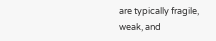are typically fragile, weak, and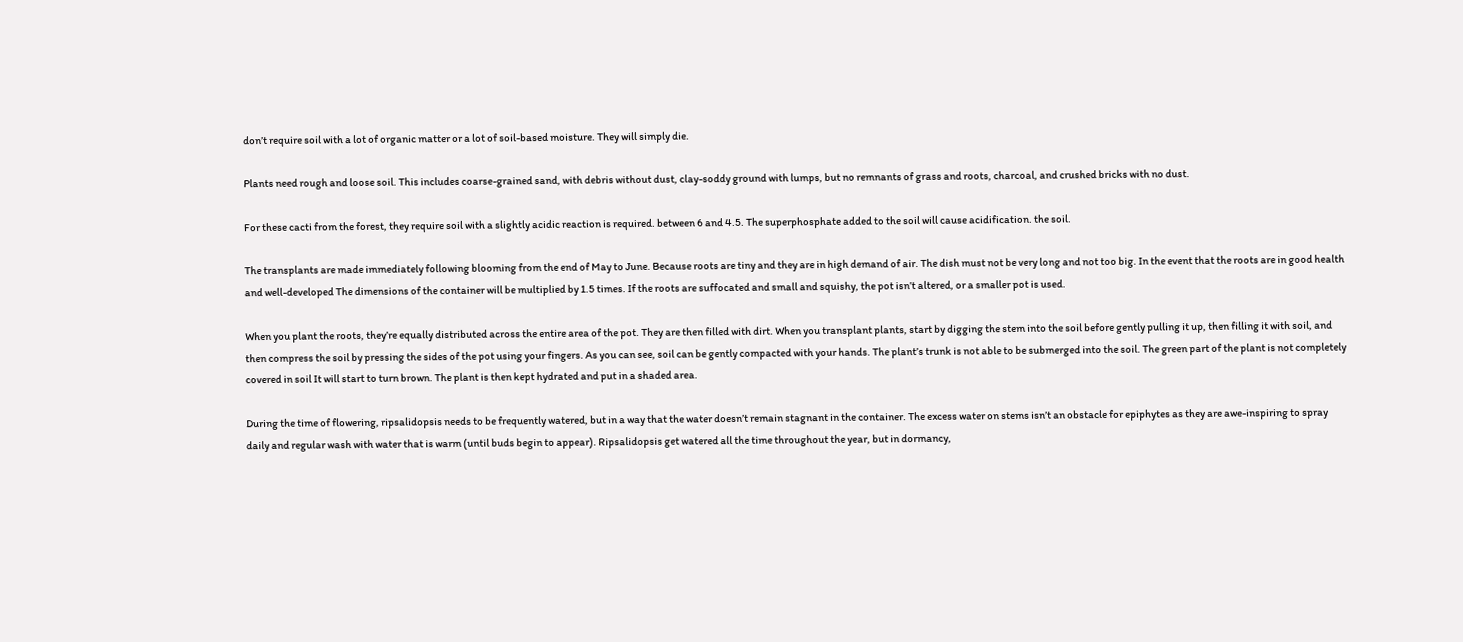don’t require soil with a lot of organic matter or a lot of soil-based moisture. They will simply die.

Plants need rough and loose soil. This includes coarse-grained sand, with debris without dust, clay-soddy ground with lumps, but no remnants of grass and roots, charcoal, and crushed bricks with no dust.

For these cacti from the forest, they require soil with a slightly acidic reaction is required. between 6 and 4.5. The superphosphate added to the soil will cause acidification. the soil.

The transplants are made immediately following blooming from the end of May to June. Because roots are tiny and they are in high demand of air. The dish must not be very long and not too big. In the event that the roots are in good health and well-developed The dimensions of the container will be multiplied by 1.5 times. If the roots are suffocated and small and squishy, the pot isn’t altered, or a smaller pot is used.

When you plant the roots, they’re equally distributed across the entire area of the pot. They are then filled with dirt. When you transplant plants, start by digging the stem into the soil before gently pulling it up, then filling it with soil, and then compress the soil by pressing the sides of the pot using your fingers. As you can see, soil can be gently compacted with your hands. The plant’s trunk is not able to be submerged into the soil. The green part of the plant is not completely covered in soil It will start to turn brown. The plant is then kept hydrated and put in a shaded area.

During the time of flowering, ripsalidopsis needs to be frequently watered, but in a way that the water doesn’t remain stagnant in the container. The excess water on stems isn’t an obstacle for epiphytes as they are awe-inspiring to spray daily and regular wash with water that is warm (until buds begin to appear). Ripsalidopsis get watered all the time throughout the year, but in dormancy,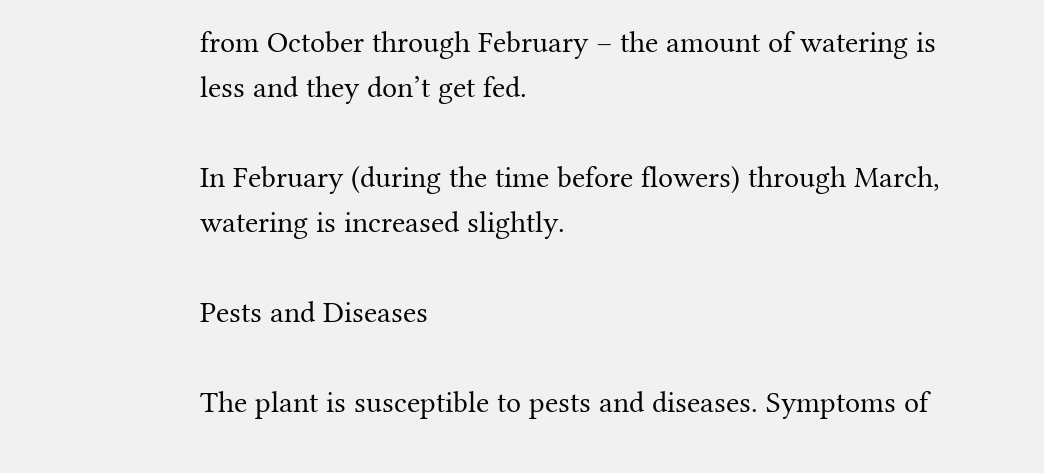from October through February – the amount of watering is less and they don’t get fed.

In February (during the time before flowers) through March, watering is increased slightly.

Pests and Diseases

The plant is susceptible to pests and diseases. Symptoms of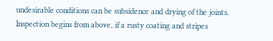undesirable conditions can be subsidence and drying of the joints. Inspection begins from above, if a rusty coating and stripes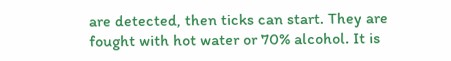are detected, then ticks can start. They are fought with hot water or 70% alcohol. It is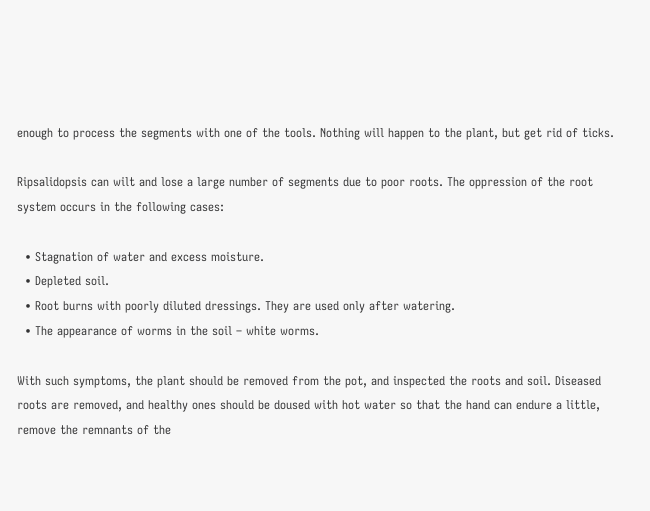enough to process the segments with one of the tools. Nothing will happen to the plant, but get rid of ticks.

Ripsalidopsis can wilt and lose a large number of segments due to poor roots. The oppression of the root system occurs in the following cases:

  • Stagnation of water and excess moisture.
  • Depleted soil.
  • Root burns with poorly diluted dressings. They are used only after watering.
  • The appearance of worms in the soil – white worms.

With such symptoms, the plant should be removed from the pot, and inspected the roots and soil. Diseased roots are removed, and healthy ones should be doused with hot water so that the hand can endure a little, remove the remnants of the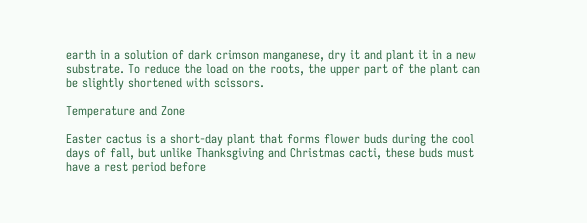earth in a solution of dark crimson manganese, dry it and plant it in a new substrate. To reduce the load on the roots, the upper part of the plant can be slightly shortened with scissors.

Temperature and Zone

Easter cactus is a short-day plant that forms flower buds during the cool days of fall, but unlike Thanksgiving and Christmas cacti, these buds must have a rest period before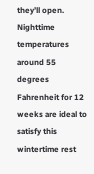they’ll open. Nighttime temperatures around 55 degrees Fahrenheit for 12 weeks are ideal to satisfy this wintertime rest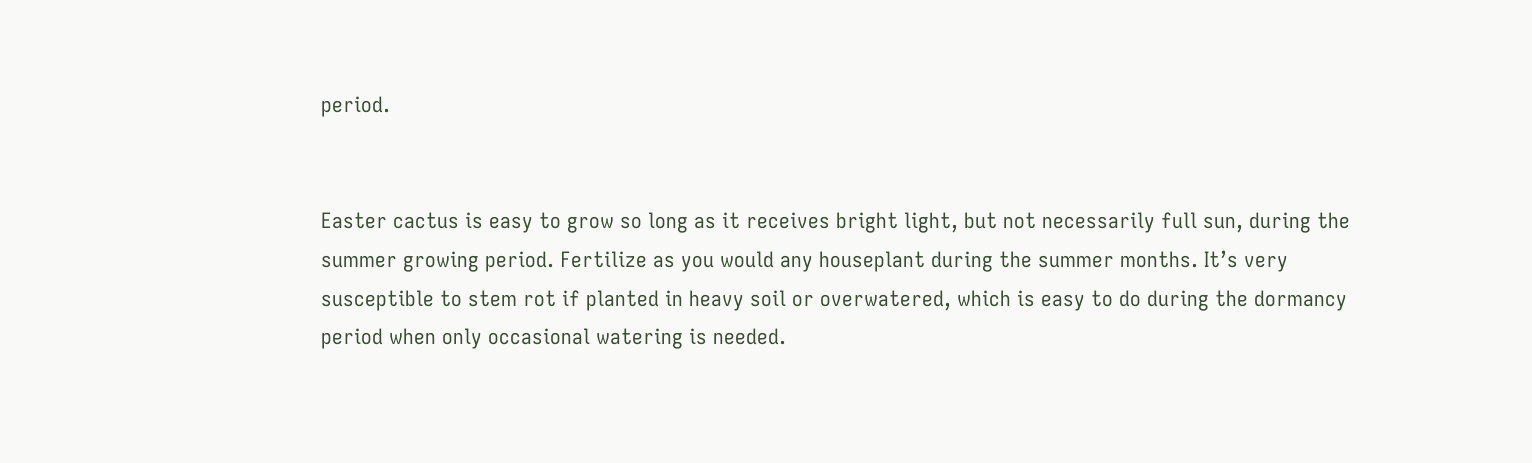period.


Easter cactus is easy to grow so long as it receives bright light, but not necessarily full sun, during the summer growing period. Fertilize as you would any houseplant during the summer months. It’s very susceptible to stem rot if planted in heavy soil or overwatered, which is easy to do during the dormancy period when only occasional watering is needed.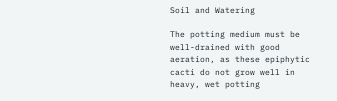Soil and Watering

The potting medium must be well-drained with good aeration, as these epiphytic cacti do not grow well in heavy, wet potting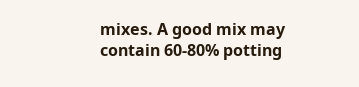mixes. A good mix may contain 60-80% potting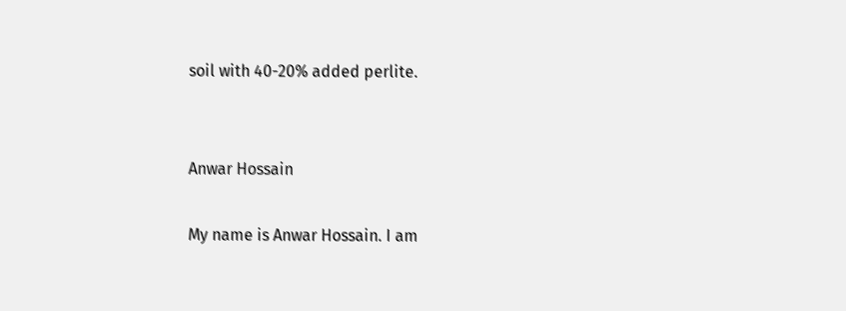soil with 40-20% added perlite.


Anwar Hossain

My name is Anwar Hossain. I am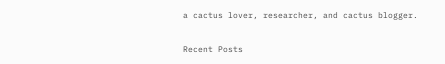a cactus lover, researcher, and cactus blogger.

Recent Posts